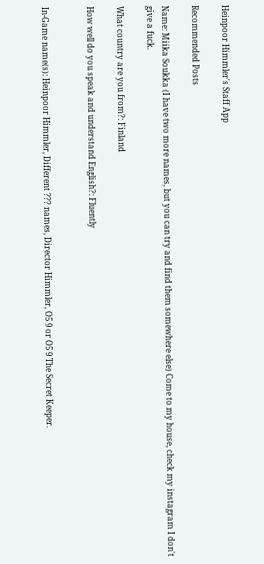Heinpoor Himmler's Staff App

Recommended Posts

Name: Miika Soukka (I have two more names, but you can try and find them somewhere else) Come to my house, check my instagram I don't give a fuck.

What country are you from?: Finland

How well do you speak and understand English?: Fluently


In-Game name(s): Heinpoor Himmler, Different ??? names, Director Himmler, O5 9 or O5 9 The Secret Keeper.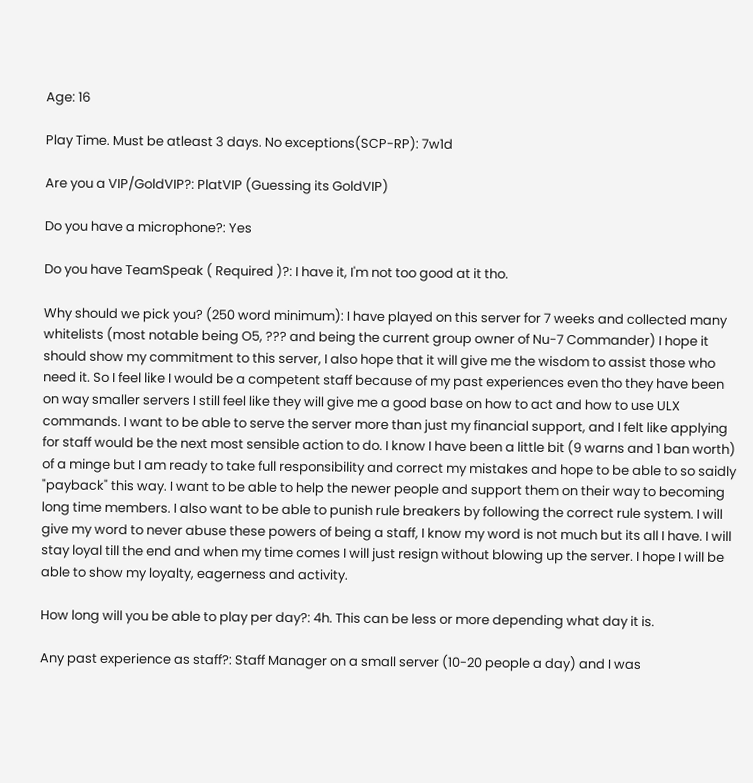Age: 16

Play Time. Must be atleast 3 days. No exceptions(SCP-RP): 7w1d

Are you a VIP/GoldVIP?: PlatVIP (Guessing its GoldVIP)

Do you have a microphone?: Yes

Do you have TeamSpeak ( Required )?: I have it, I'm not too good at it tho.

Why should we pick you? (250 word minimum): I have played on this server for 7 weeks and collected many whitelists (most notable being O5, ??? and being the current group owner of Nu-7 Commander) I hope it should show my commitment to this server, I also hope that it will give me the wisdom to assist those who need it. So I feel like I would be a competent staff because of my past experiences even tho they have been on way smaller servers I still feel like they will give me a good base on how to act and how to use ULX commands. I want to be able to serve the server more than just my financial support, and I felt like applying for staff would be the next most sensible action to do. I know I have been a little bit (9 warns and 1 ban worth) of a minge but I am ready to take full responsibility and correct my mistakes and hope to be able to so saidly "payback" this way. I want to be able to help the newer people and support them on their way to becoming long time members. I also want to be able to punish rule breakers by following the correct rule system. I will give my word to never abuse these powers of being a staff, I know my word is not much but its all I have. I will stay loyal till the end and when my time comes I will just resign without blowing up the server. I hope I will be able to show my loyalty, eagerness and activity.

How long will you be able to play per day?: 4h. This can be less or more depending what day it is.

Any past experience as staff?: Staff Manager on a small server (10-20 people a day) and I was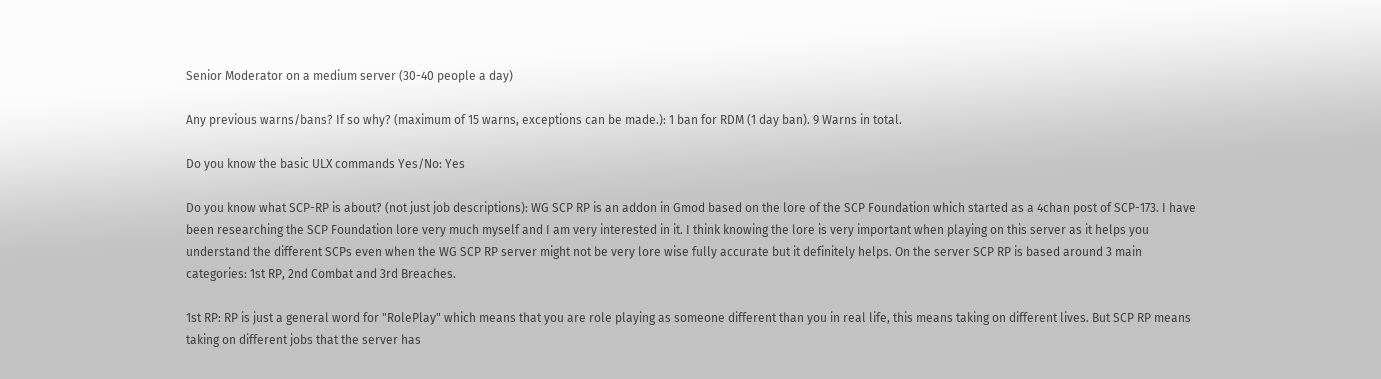Senior Moderator on a medium server (30-40 people a day)

Any previous warns/bans? If so why? (maximum of 15 warns, exceptions can be made.): 1 ban for RDM (1 day ban). 9 Warns in total.

Do you know the basic ULX commands Yes/No: Yes

Do you know what SCP-RP is about? (not just job descriptions): WG SCP RP is an addon in Gmod based on the lore of the SCP Foundation which started as a 4chan post of SCP-173. I have been researching the SCP Foundation lore very much myself and I am very interested in it. I think knowing the lore is very important when playing on this server as it helps you understand the different SCPs even when the WG SCP RP server might not be very lore wise fully accurate but it definitely helps. On the server SCP RP is based around 3 main categories: 1st RP, 2nd Combat and 3rd Breaches.

1st RP: RP is just a general word for "RolePlay" which means that you are role playing as someone different than you in real life, this means taking on different lives. But SCP RP means taking on different jobs that the server has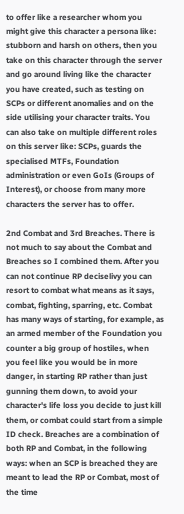to offer like a researcher whom you might give this character a persona like: stubborn and harsh on others, then you take on this character through the server and go around living like the character you have created, such as testing on SCPs or different anomalies and on the side utilising your character traits. You can also take on multiple different roles on this server like: SCPs, guards the specialised MTFs, Foundation administration or even GoIs (Groups of Interest), or choose from many more characters the server has to offer.

2nd Combat and 3rd Breaches. There is not much to say about the Combat and Breaches so I combined them. After you can not continue RP deciselivy you can resort to combat what means as it says, combat, fighting, sparring, etc. Combat has many ways of starting, for example, as an armed member of the Foundation you counter a big group of hostiles, when you feel like you would be in more danger, in starting RP rather than just gunning them down, to avoid your character's life loss you decide to just kill them, or combat could start from a simple ID check. Breaches are a combination of both RP and Combat, in the following ways: when an SCP is breached they are meant to lead the RP or Combat, most of the time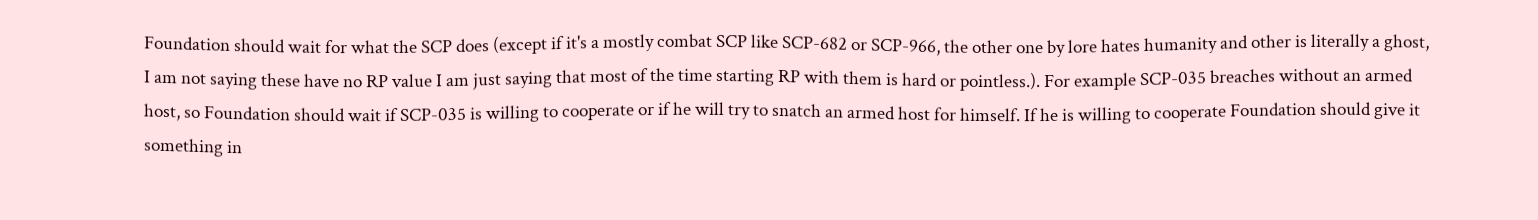Foundation should wait for what the SCP does (except if it's a mostly combat SCP like SCP-682 or SCP-966, the other one by lore hates humanity and other is literally a ghost, I am not saying these have no RP value I am just saying that most of the time starting RP with them is hard or pointless.). For example SCP-035 breaches without an armed host, so Foundation should wait if SCP-035 is willing to cooperate or if he will try to snatch an armed host for himself. If he is willing to cooperate Foundation should give it something in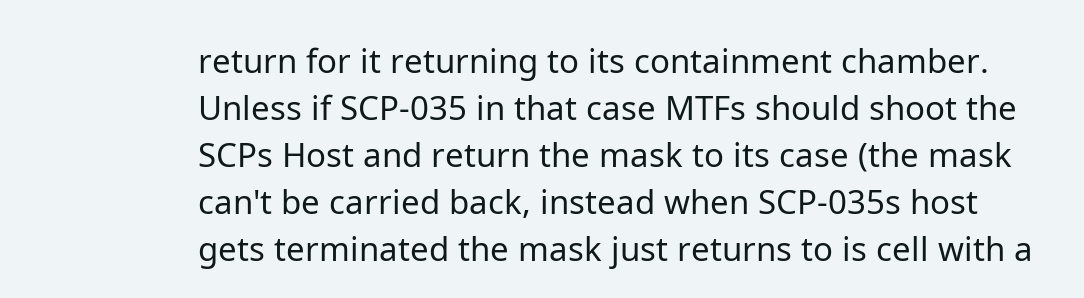return for it returning to its containment chamber. Unless if SCP-035 in that case MTFs should shoot the SCPs Host and return the mask to its case (the mask can't be carried back, instead when SCP-035s host gets terminated the mask just returns to is cell with a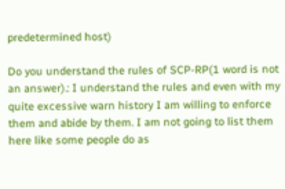predetermined host)

Do you understand the rules of SCP-RP(1 word is not an answer).: I understand the rules and even with my quite excessive warn history I am willing to enforce them and abide by them. I am not going to list them here like some people do as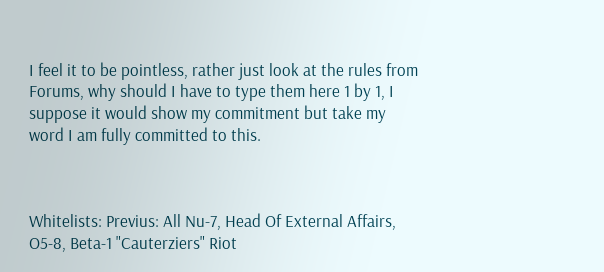I feel it to be pointless, rather just look at the rules from Forums, why should I have to type them here 1 by 1, I suppose it would show my commitment but take my word I am fully committed to this.



Whitelists: Previus: All Nu-7, Head Of External Affairs, O5-8, Beta-1 "Cauterziers" Riot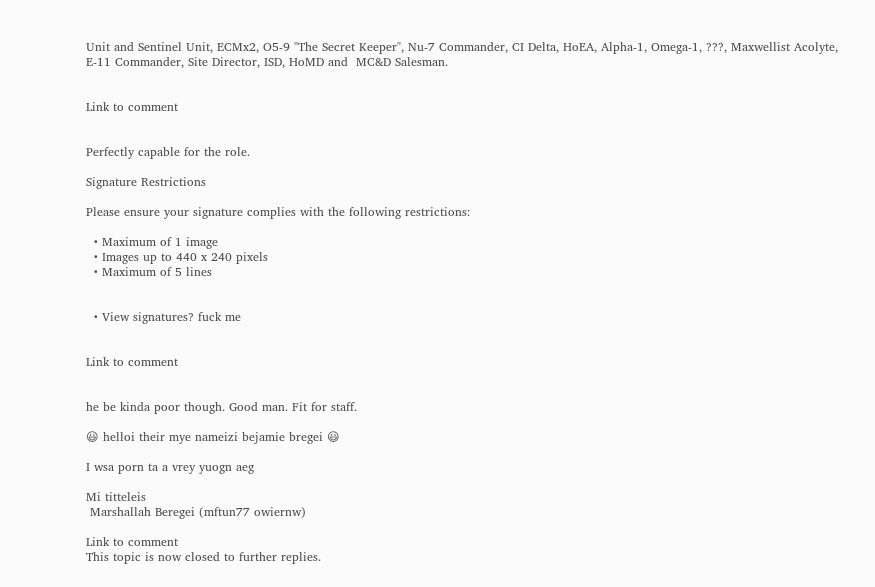Unit and Sentinel Unit, ECMx2, O5-9 "The Secret Keeper", Nu-7 Commander, CI Delta, HoEA, Alpha-1, Omega-1, ???, Maxwellist Acolyte, E-11 Commander, Site Director, ISD, HoMD and  MC&D Salesman.


Link to comment


Perfectly capable for the role.

Signature Restrictions

Please ensure your signature complies with the following restrictions:

  • Maximum of 1 image
  • Images up to 440 x 240 pixels
  • Maximum of 5 lines


  • View signatures? fuck me


Link to comment


he be kinda poor though. Good man. Fit for staff.

😃 helloi their mye nameizi bejamie bregei 😃

I wsa porn ta a vrey yuogn aeg

Mi titteleis
 Marshallah Beregei (mftun77 owiernw)

Link to comment
This topic is now closed to further replies.